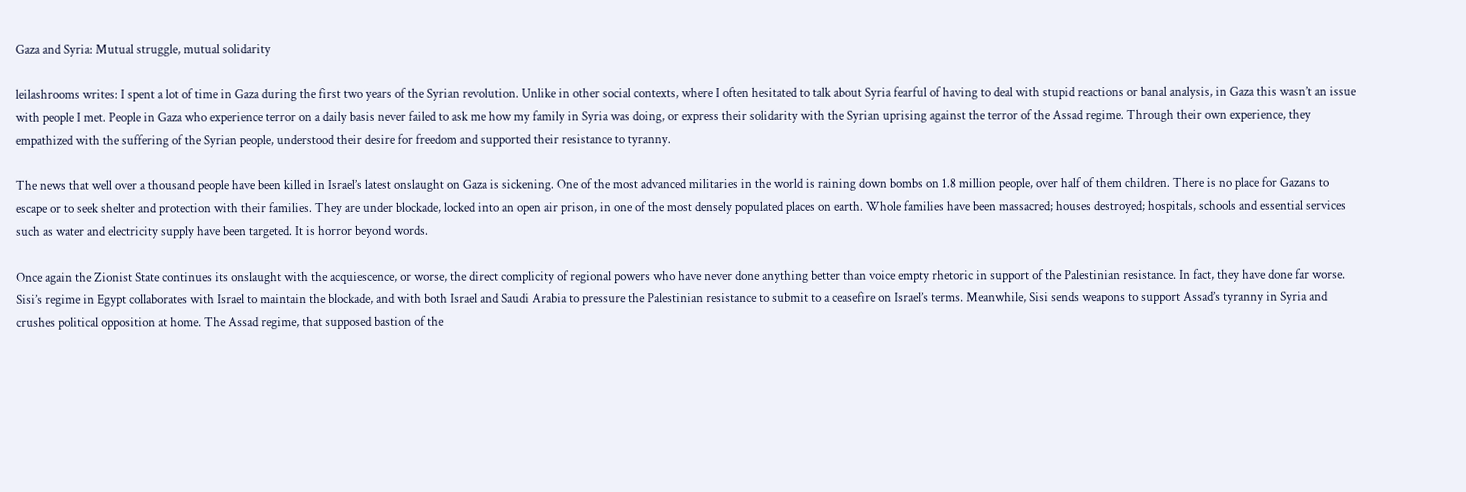Gaza and Syria: Mutual struggle, mutual solidarity

leilashrooms writes: I spent a lot of time in Gaza during the first two years of the Syrian revolution. Unlike in other social contexts, where I often hesitated to talk about Syria fearful of having to deal with stupid reactions or banal analysis, in Gaza this wasn’t an issue with people I met. People in Gaza who experience terror on a daily basis never failed to ask me how my family in Syria was doing, or express their solidarity with the Syrian uprising against the terror of the Assad regime. Through their own experience, they empathized with the suffering of the Syrian people, understood their desire for freedom and supported their resistance to tyranny.

The news that well over a thousand people have been killed in Israel’s latest onslaught on Gaza is sickening. One of the most advanced militaries in the world is raining down bombs on 1.8 million people, over half of them children. There is no place for Gazans to escape or to seek shelter and protection with their families. They are under blockade, locked into an open air prison, in one of the most densely populated places on earth. Whole families have been massacred; houses destroyed; hospitals, schools and essential services such as water and electricity supply have been targeted. It is horror beyond words.

Once again the Zionist State continues its onslaught with the acquiescence, or worse, the direct complicity of regional powers who have never done anything better than voice empty rhetoric in support of the Palestinian resistance. In fact, they have done far worse. Sisi’s regime in Egypt collaborates with Israel to maintain the blockade, and with both Israel and Saudi Arabia to pressure the Palestinian resistance to submit to a ceasefire on Israel’s terms. Meanwhile, Sisi sends weapons to support Assad’s tyranny in Syria and crushes political opposition at home. The Assad regime, that supposed bastion of the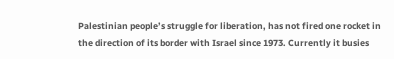Palestinian people’s struggle for liberation, has not fired one rocket in the direction of its border with Israel since 1973. Currently it busies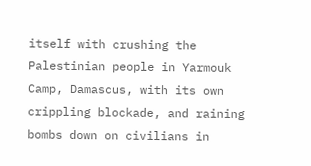itself with crushing the Palestinian people in Yarmouk Camp, Damascus, with its own crippling blockade, and raining bombs down on civilians in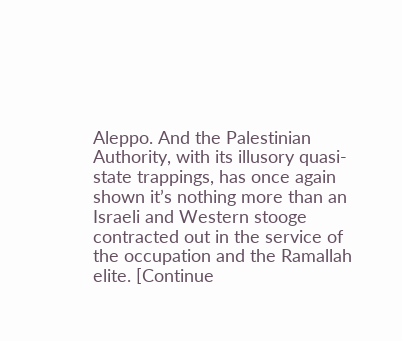Aleppo. And the Palestinian Authority, with its illusory quasi-state trappings, has once again shown it’s nothing more than an Israeli and Western stooge contracted out in the service of the occupation and the Ramallah elite. [Continue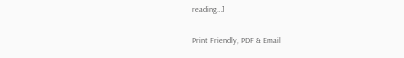reading…]

Print Friendly, PDF & Email